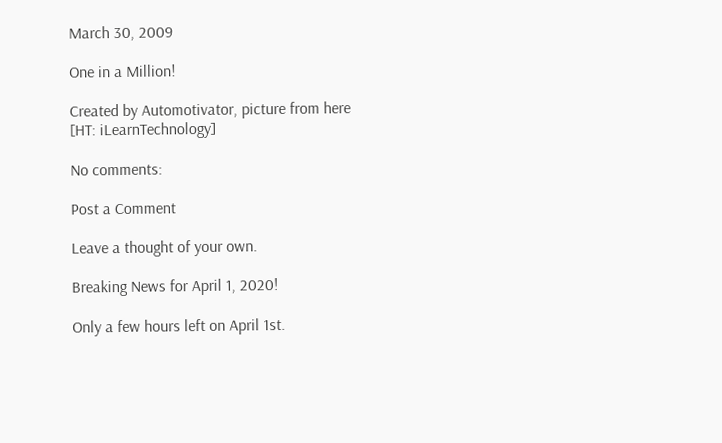March 30, 2009

One in a Million!

Created by Automotivator, picture from here
[HT: iLearnTechnology]

No comments:

Post a Comment

Leave a thought of your own.

Breaking News for April 1, 2020!

Only a few hours left on April 1st.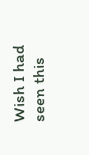Wish I had seen this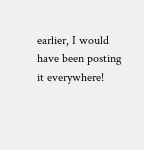earlier, I would have been posting it everywhere!